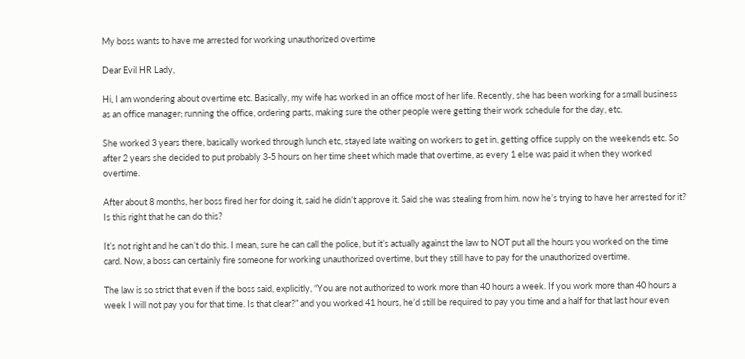My boss wants to have me arrested for working unauthorized overtime

Dear Evil HR Lady,

Hi, I am wondering about overtime etc. Basically, my wife has worked in an office most of her life. Recently, she has been working for a small business as an office manager; running the office, ordering parts, making sure the other people were getting their work schedule for the day, etc.

She worked 3 years there, basically worked through lunch etc, stayed late waiting on workers to get in, getting office supply on the weekends etc. So after 2 years she decided to put probably 3-5 hours on her time sheet which made that overtime, as every 1 else was paid it when they worked overtime.

After about 8 months, her boss fired her for doing it, said he didn’t approve it. Said she was stealing from him. now he’s trying to have her arrested for it? Is this right that he can do this?

It’s not right and he can’t do this. I mean, sure he can call the police, but it’s actually against the law to NOT put all the hours you worked on the time card. Now, a boss can certainly fire someone for working unauthorized overtime, but they still have to pay for the unauthorized overtime.

The law is so strict that even if the boss said, explicitly, “You are not authorized to work more than 40 hours a week. If you work more than 40 hours a week I will not pay you for that time. Is that clear?” and you worked 41 hours, he’d still be required to pay you time and a half for that last hour even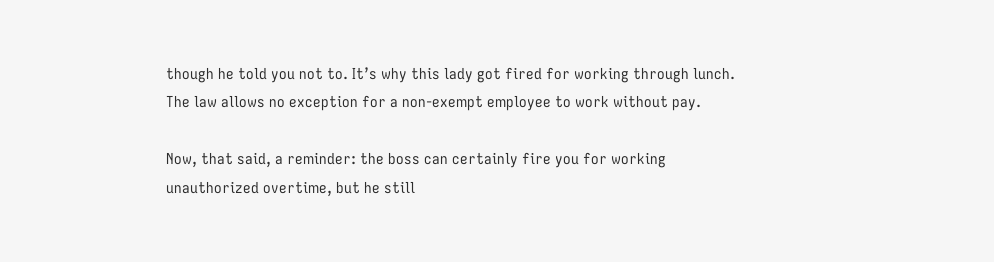though he told you not to. It’s why this lady got fired for working through lunch. The law allows no exception for a non-exempt employee to work without pay.

Now, that said, a reminder: the boss can certainly fire you for working unauthorized overtime, but he still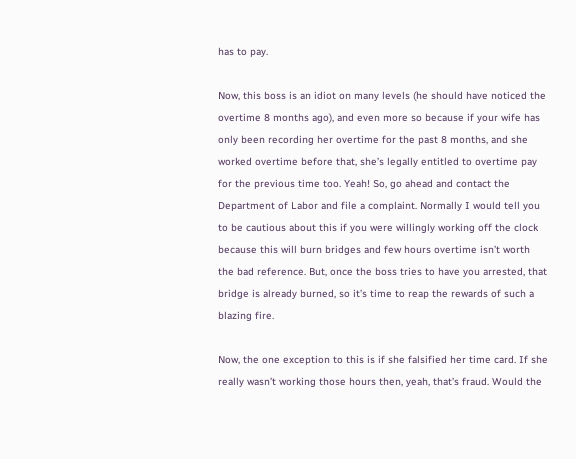has to pay.

Now, this boss is an idiot on many levels (he should have noticed the overtime 8 months ago), and even more so because if your wife has only been recording her overtime for the past 8 months, and she worked overtime before that, she’s legally entitled to overtime pay for the previous time too. Yeah! So, go ahead and contact the Department of Labor and file a complaint. Normally I would tell you to be cautious about this if you were willingly working off the clock because this will burn bridges and few hours overtime isn’t worth the bad reference. But, once the boss tries to have you arrested, that bridge is already burned, so it’s time to reap the rewards of such a blazing fire.

Now, the one exception to this is if she falsified her time card. If she really wasn’t working those hours then, yeah, that’s fraud. Would the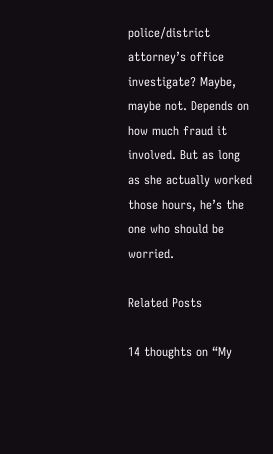police/district attorney’s office investigate? Maybe, maybe not. Depends on how much fraud it involved. But as long as she actually worked those hours, he’s the one who should be worried.

Related Posts

14 thoughts on “My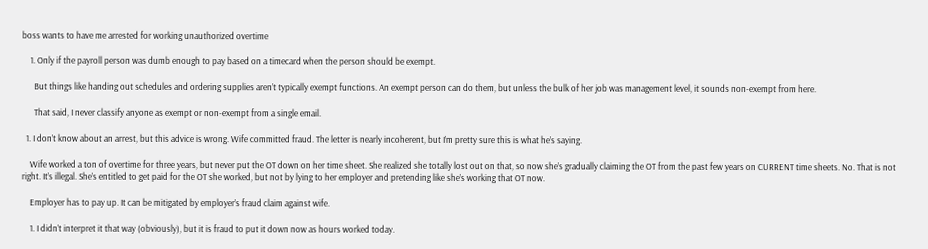boss wants to have me arrested for working unauthorized overtime

    1. Only if the payroll person was dumb enough to pay based on a timecard when the person should be exempt.

      But things like handing out schedules and ordering supplies aren’t typically exempt functions. An exempt person can do them, but unless the bulk of her job was management level, it sounds non-exempt from here.

      That said, I never classify anyone as exempt or non-exempt from a single email.

  1. I don’t know about an arrest, but this advice is wrong. Wife committed fraud. The letter is nearly incoherent, but I’m pretty sure this is what he’s saying.

    Wife worked a ton of overtime for three years, but never put the OT down on her time sheet. She realized she totally lost out on that, so now she’s gradually claiming the OT from the past few years on CURRENT time sheets. No. That is not right. It’s illegal. She’s entitled to get paid for the OT she worked, but not by lying to her employer and pretending like she’s working that OT now.

    Employer has to pay up. It can be mitigated by employer’s fraud claim against wife.

    1. I didn’t interpret it that way (obviously), but it is fraud to put it down now as hours worked today.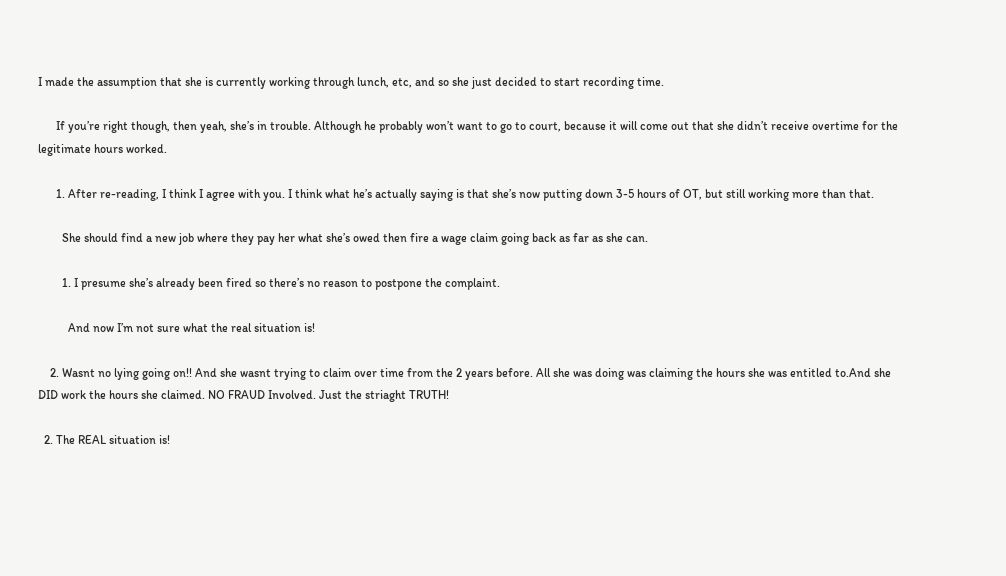I made the assumption that she is currently working through lunch, etc, and so she just decided to start recording time.

      If you’re right though, then yeah, she’s in trouble. Although he probably won’t want to go to court, because it will come out that she didn’t receive overtime for the legitimate hours worked.

      1. After re-reading, I think I agree with you. I think what he’s actually saying is that she’s now putting down 3-5 hours of OT, but still working more than that.

        She should find a new job where they pay her what she’s owed then fire a wage claim going back as far as she can.

        1. I presume she’s already been fired so there’s no reason to postpone the complaint.

          And now I’m not sure what the real situation is!

    2. Wasnt no lying going on!! And she wasnt trying to claim over time from the 2 years before. All she was doing was claiming the hours she was entitled to.And she DID work the hours she claimed. NO FRAUD Involved. Just the striaght TRUTH!

  2. The REAL situation is!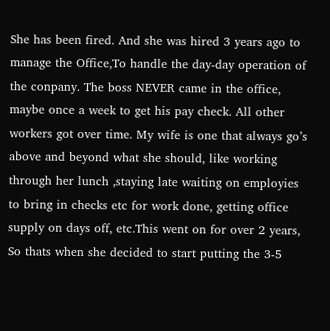She has been fired. And she was hired 3 years ago to manage the Office,To handle the day-day operation of the conpany. The boss NEVER came in the office, maybe once a week to get his pay check. All other workers got over time. My wife is one that always go’s above and beyond what she should, like working through her lunch ,staying late waiting on employies to bring in checks etc for work done, getting office supply on days off, etc.This went on for over 2 years, So thats when she decided to start putting the 3-5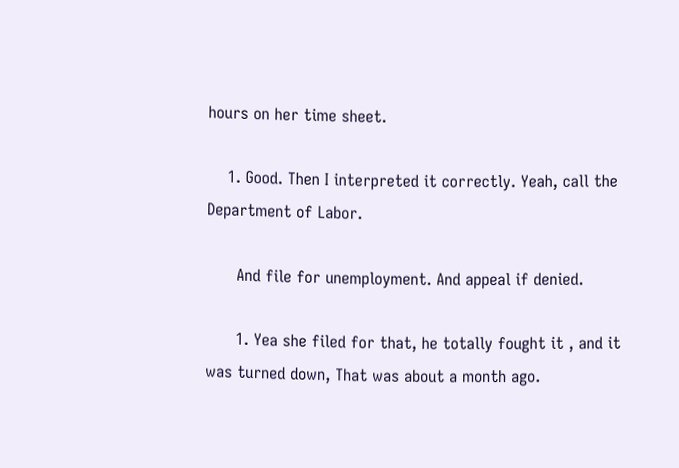hours on her time sheet.

    1. Good. Then I interpreted it correctly. Yeah, call the Department of Labor.

      And file for unemployment. And appeal if denied.

      1. Yea she filed for that, he totally fought it , and it was turned down, That was about a month ago.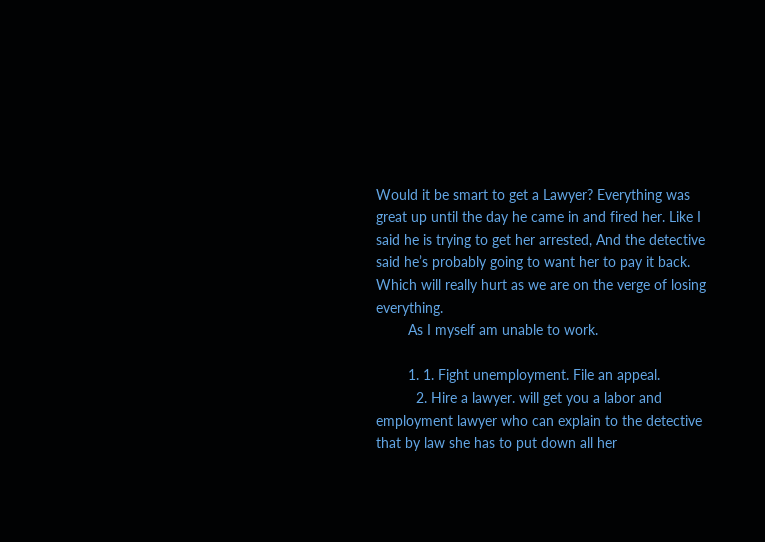Would it be smart to get a Lawyer? Everything was great up until the day he came in and fired her. Like I said he is trying to get her arrested, And the detective said he’s probably going to want her to pay it back. Which will really hurt as we are on the verge of losing everything.
        As I myself am unable to work.

        1. 1. Fight unemployment. File an appeal.
          2. Hire a lawyer. will get you a labor and employment lawyer who can explain to the detective that by law she has to put down all her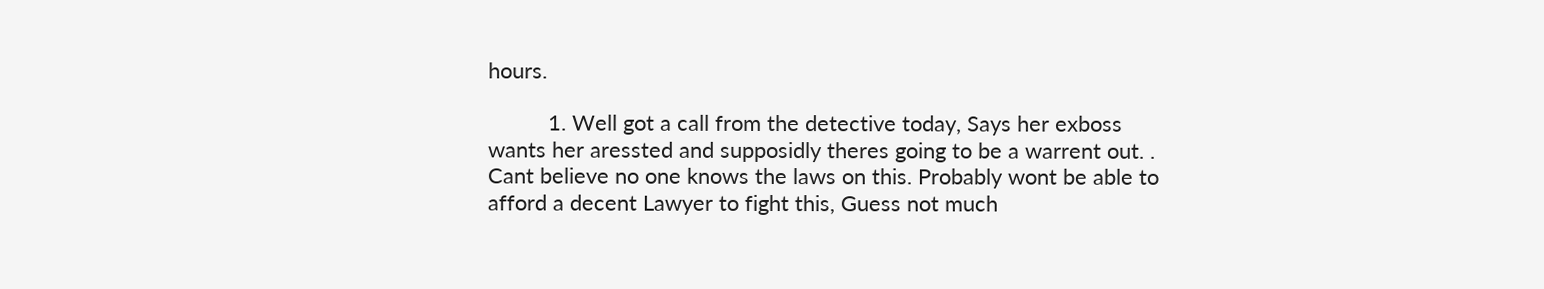hours.

          1. Well got a call from the detective today, Says her exboss wants her aressted and supposidly theres going to be a warrent out. . Cant believe no one knows the laws on this. Probably wont be able to afford a decent Lawyer to fight this, Guess not much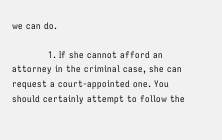we can do.

            1. If she cannot afford an attorney in the criminal case, she can request a court-appointed one. You should certainly attempt to follow the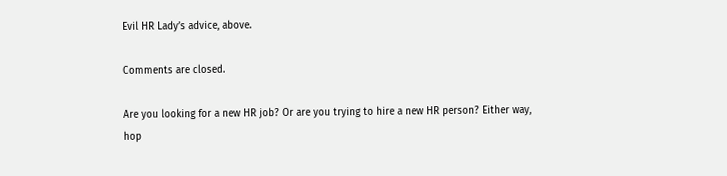Evil HR Lady’s advice, above.

Comments are closed.

Are you looking for a new HR job? Or are you trying to hire a new HR person? Either way, hop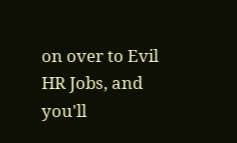on over to Evil HR Jobs, and you'll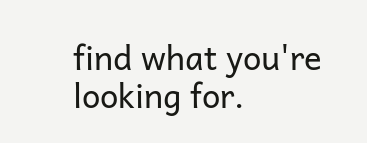find what you're looking for.